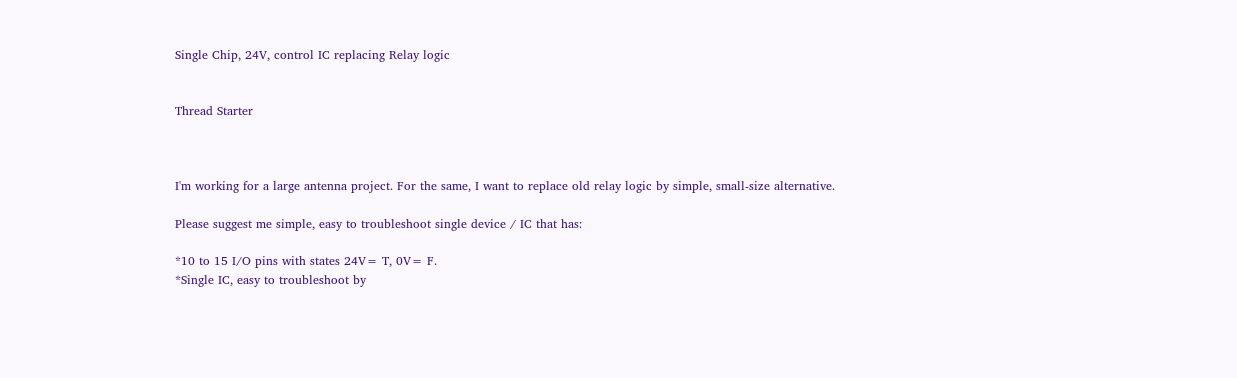Single Chip, 24V, control IC replacing Relay logic


Thread Starter



I'm working for a large antenna project. For the same, I want to replace old relay logic by simple, small-size alternative.

Please suggest me simple, easy to troubleshoot single device / IC that has:

*10 to 15 I/O pins with states 24V= T, 0V= F.
*Single IC, easy to troubleshoot by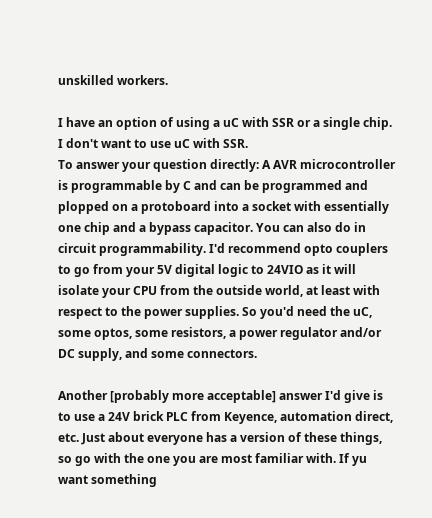unskilled workers.

I have an option of using a uC with SSR or a single chip. I don't want to use uC with SSR.
To answer your question directly: A AVR microcontroller is programmable by C and can be programmed and plopped on a protoboard into a socket with essentially one chip and a bypass capacitor. You can also do in circuit programmability. I'd recommend opto couplers to go from your 5V digital logic to 24VIO as it will isolate your CPU from the outside world, at least with respect to the power supplies. So you'd need the uC, some optos, some resistors, a power regulator and/or DC supply, and some connectors.

Another [probably more acceptable] answer I'd give is to use a 24V brick PLC from Keyence, automation direct, etc. Just about everyone has a version of these things, so go with the one you are most familiar with. If yu want something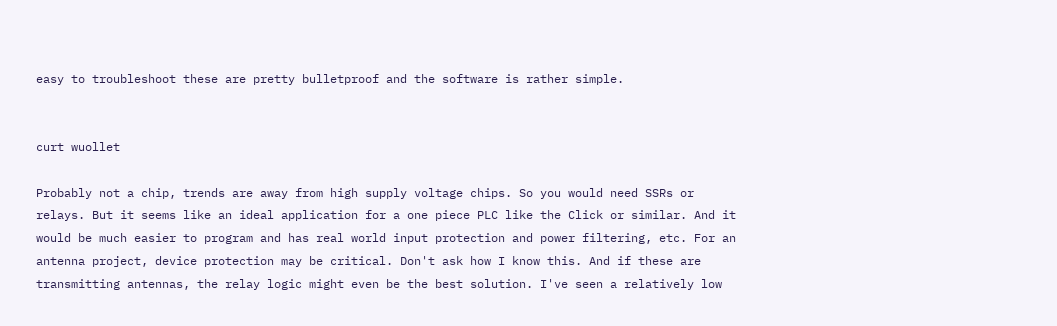easy to troubleshoot these are pretty bulletproof and the software is rather simple.


curt wuollet

Probably not a chip, trends are away from high supply voltage chips. So you would need SSRs or relays. But it seems like an ideal application for a one piece PLC like the Click or similar. And it would be much easier to program and has real world input protection and power filtering, etc. For an antenna project, device protection may be critical. Don't ask how I know this. And if these are transmitting antennas, the relay logic might even be the best solution. I've seen a relatively low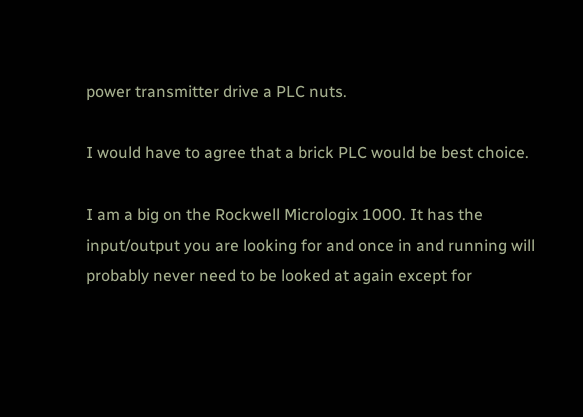power transmitter drive a PLC nuts.

I would have to agree that a brick PLC would be best choice.

I am a big on the Rockwell Micrologix 1000. It has the input/output you are looking for and once in and running will probably never need to be looked at again except for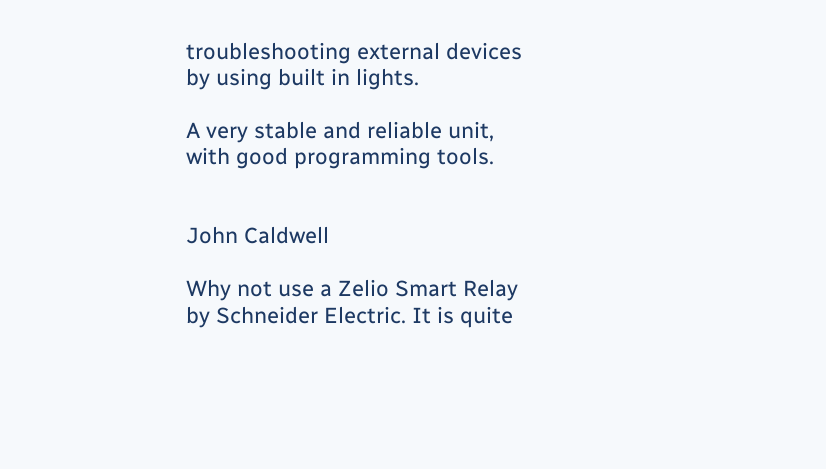troubleshooting external devices by using built in lights.

A very stable and reliable unit, with good programming tools.


John Caldwell

Why not use a Zelio Smart Relay by Schneider Electric. It is quite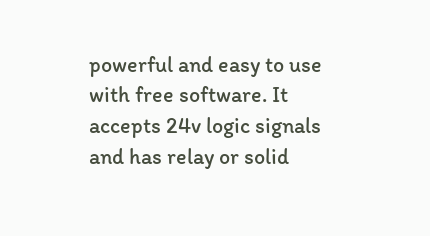powerful and easy to use with free software. It accepts 24v logic signals and has relay or solid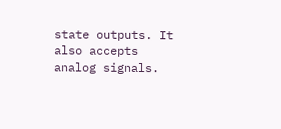state outputs. It also accepts analog signals.